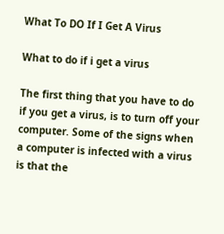What To DO If I Get A Virus

What to do if i get a virus

The first thing that you have to do if you get a virus, is to turn off your computer. Some of the signs when a computer is infected with a virus is that the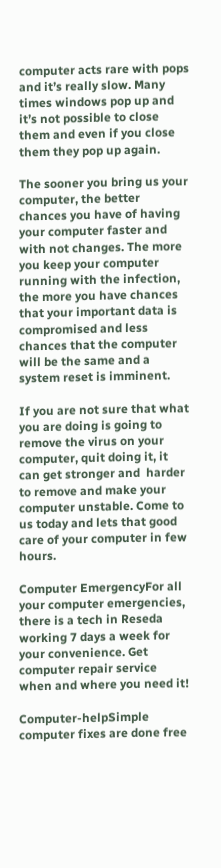computer acts rare with pops and it’s really slow. Many times windows pop up and it’s not possible to close them and even if you close them they pop up again.

The sooner you bring us your computer, the better chances you have of having your computer faster and with not changes. The more you keep your computer running with the infection, the more you have chances that your important data is compromised and less chances that the computer will be the same and a system reset is imminent.

If you are not sure that what you are doing is going to remove the virus on your computer, quit doing it, it can get stronger and  harder to remove and make your computer unstable. Come to us today and lets that good care of your computer in few hours.

Computer EmergencyFor all your computer emergencies, there is a tech in Reseda working 7 days a week for your convenience. Get computer repair service when and where you need it!

Computer-helpSimple computer fixes are done free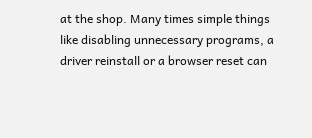at the shop. Many times simple things like disabling unnecessary programs, a driver reinstall or a browser reset can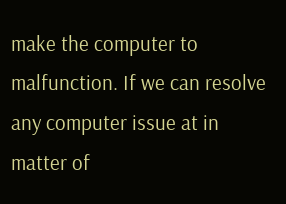make the computer to malfunction. If we can resolve any computer issue at in matter of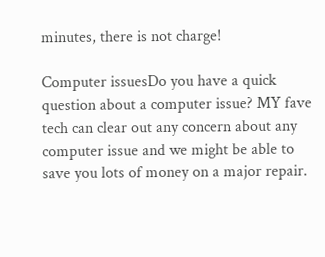minutes, there is not charge!

Computer issuesDo you have a quick question about a computer issue? MY fave tech can clear out any concern about any computer issue and we might be able to save you lots of money on a major repair.